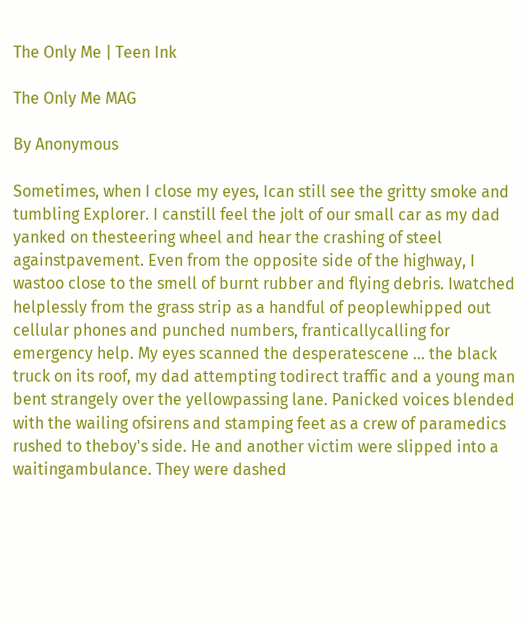The Only Me | Teen Ink

The Only Me MAG

By Anonymous

Sometimes, when I close my eyes, Ican still see the gritty smoke and tumbling Explorer. I canstill feel the jolt of our small car as my dad yanked on thesteering wheel and hear the crashing of steel againstpavement. Even from the opposite side of the highway, I wastoo close to the smell of burnt rubber and flying debris. Iwatched helplessly from the grass strip as a handful of peoplewhipped out cellular phones and punched numbers, franticallycalling for emergency help. My eyes scanned the desperatescene ... the black truck on its roof, my dad attempting todirect traffic and a young man bent strangely over the yellowpassing lane. Panicked voices blended with the wailing ofsirens and stamping feet as a crew of paramedics rushed to theboy's side. He and another victim were slipped into a waitingambulance. They were dashed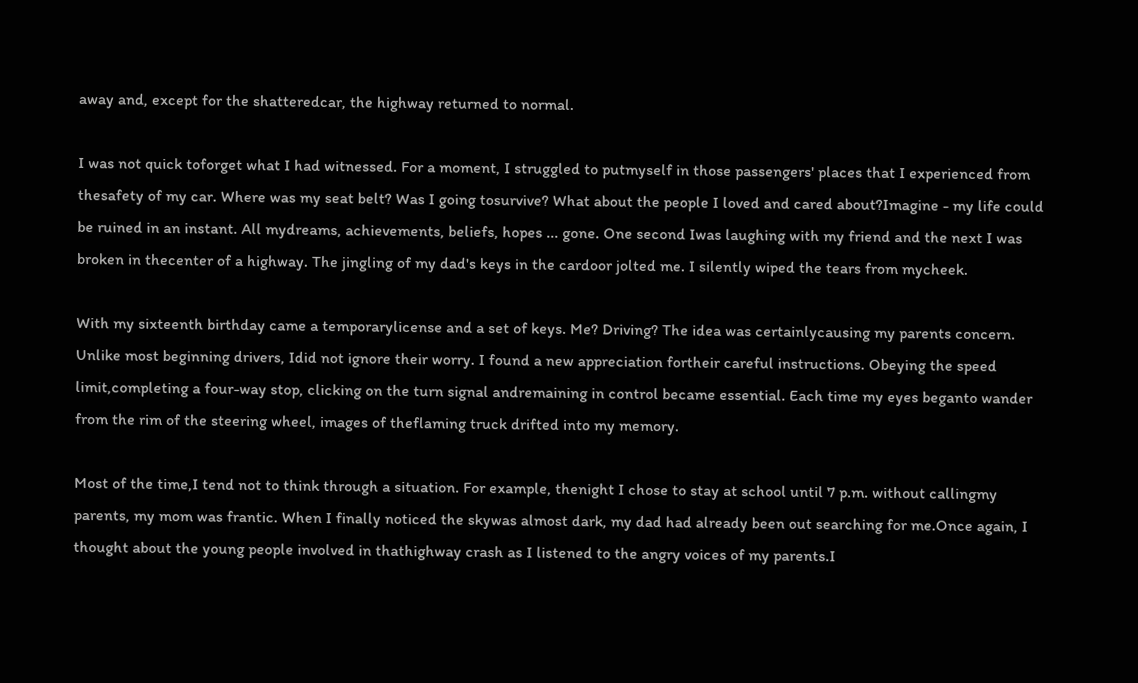away and, except for the shatteredcar, the highway returned to normal.

I was not quick toforget what I had witnessed. For a moment, I struggled to putmyself in those passengers' places that I experienced from thesafety of my car. Where was my seat belt? Was I going tosurvive? What about the people I loved and cared about?Imagine - my life could be ruined in an instant. All mydreams, achievements, beliefs, hopes ... gone. One second Iwas laughing with my friend and the next I was broken in thecenter of a highway. The jingling of my dad's keys in the cardoor jolted me. I silently wiped the tears from mycheek.

With my sixteenth birthday came a temporarylicense and a set of keys. Me? Driving? The idea was certainlycausing my parents concern. Unlike most beginning drivers, Idid not ignore their worry. I found a new appreciation fortheir careful instructions. Obeying the speed limit,completing a four-way stop, clicking on the turn signal andremaining in control became essential. Each time my eyes beganto wander from the rim of the steering wheel, images of theflaming truck drifted into my memory.

Most of the time,I tend not to think through a situation. For example, thenight I chose to stay at school until 7 p.m. without callingmy parents, my mom was frantic. When I finally noticed the skywas almost dark, my dad had already been out searching for me.Once again, I thought about the young people involved in thathighway crash as I listened to the angry voices of my parents.I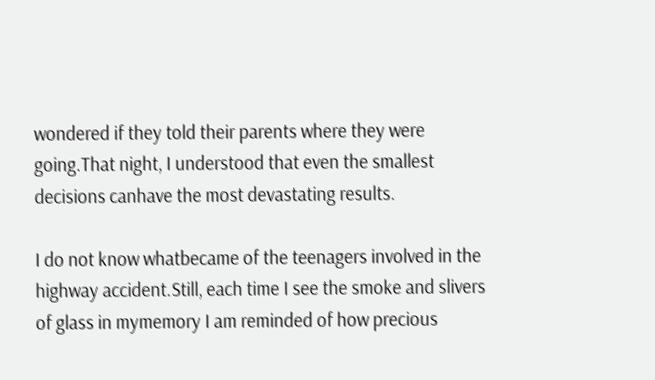wondered if they told their parents where they were going.That night, I understood that even the smallest decisions canhave the most devastating results.

I do not know whatbecame of the teenagers involved in the highway accident.Still, each time I see the smoke and slivers of glass in mymemory I am reminded of how precious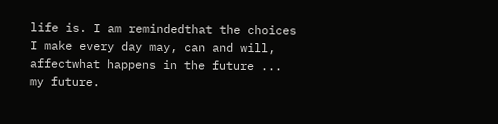life is. I am remindedthat the choices I make every day may, can and will, affectwhat happens in the future ... my future.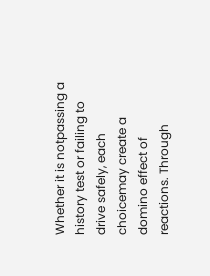Whether it is notpassing a history test or failing to drive safely, each choicemay create a domino effect of reactions. Through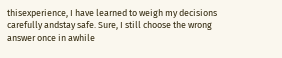thisexperience, I have learned to weigh my decisions carefully andstay safe. Sure, I still choose the wrong answer once in awhile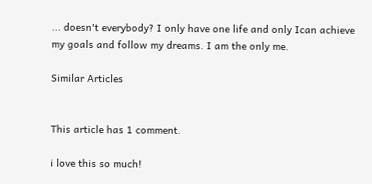... doesn't everybody? I only have one life and only Ican achieve my goals and follow my dreams. I am the only me.

Similar Articles


This article has 1 comment.

i love this so much!